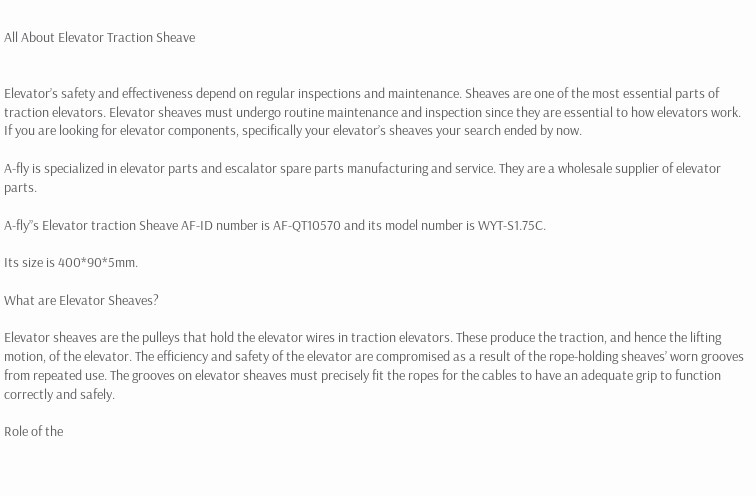All About Elevator Traction Sheave


Elevator’s safety and effectiveness depend on regular inspections and maintenance. Sheaves are one of the most essential parts of traction elevators. Elevator sheaves must undergo routine maintenance and inspection since they are essential to how elevators work. If you are looking for elevator components, specifically your elevator’s sheaves your search ended by now.

A-fly is specialized in elevator parts and escalator spare parts manufacturing and service. They are a wholesale supplier of elevator parts.

A-fly”s Elevator traction Sheave AF-ID number is AF-QT10570 and its model number is WYT-S1.75C.

Its size is 400*90*5mm.

What are Elevator Sheaves?

Elevator sheaves are the pulleys that hold the elevator wires in traction elevators. These produce the traction, and hence the lifting motion, of the elevator. The efficiency and safety of the elevator are compromised as a result of the rope-holding sheaves’ worn grooves from repeated use. The grooves on elevator sheaves must precisely fit the ropes for the cables to have an adequate grip to function correctly and safely.

Role of the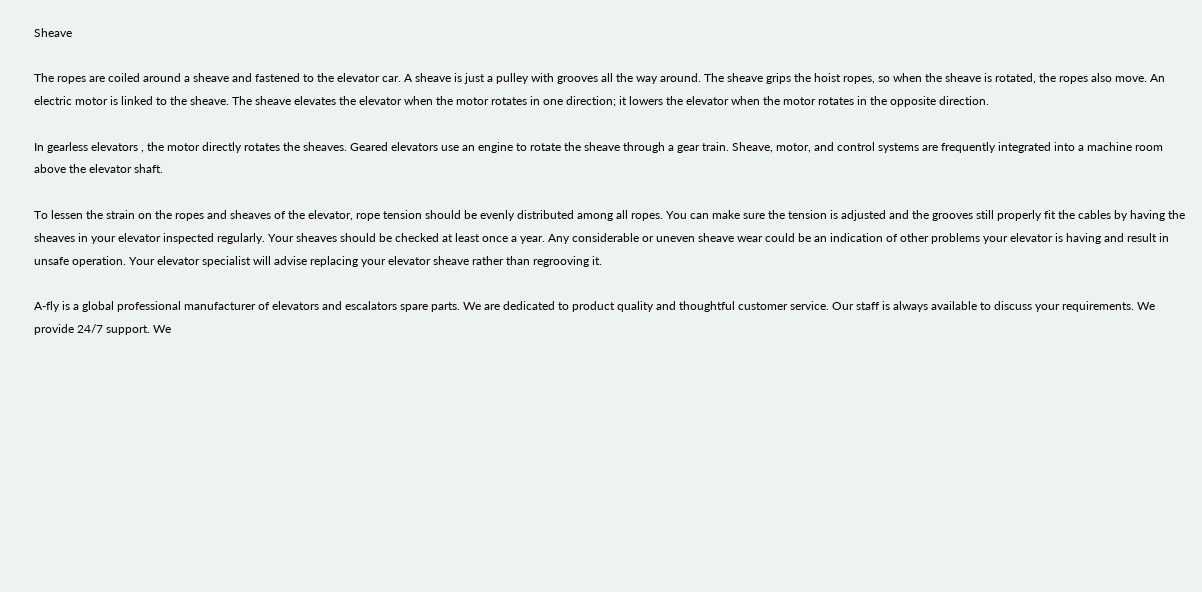Sheave

The ropes are coiled around a sheave and fastened to the elevator car. A sheave is just a pulley with grooves all the way around. The sheave grips the hoist ropes, so when the sheave is rotated, the ropes also move. An electric motor is linked to the sheave. The sheave elevates the elevator when the motor rotates in one direction; it lowers the elevator when the motor rotates in the opposite direction.

In gearless elevators , the motor directly rotates the sheaves. Geared elevators use an engine to rotate the sheave through a gear train. Sheave, motor, and control systems are frequently integrated into a machine room above the elevator shaft.

To lessen the strain on the ropes and sheaves of the elevator, rope tension should be evenly distributed among all ropes. You can make sure the tension is adjusted and the grooves still properly fit the cables by having the sheaves in your elevator inspected regularly. Your sheaves should be checked at least once a year. Any considerable or uneven sheave wear could be an indication of other problems your elevator is having and result in unsafe operation. Your elevator specialist will advise replacing your elevator sheave rather than regrooving it.

A-fly is a global professional manufacturer of elevators and escalators spare parts. We are dedicated to product quality and thoughtful customer service. Our staff is always available to discuss your requirements. We provide 24/7 support. We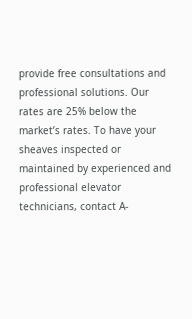provide free consultations and professional solutions. Our rates are 25% below the market’s rates. To have your sheaves inspected or maintained by experienced and professional elevator technicians, contact A-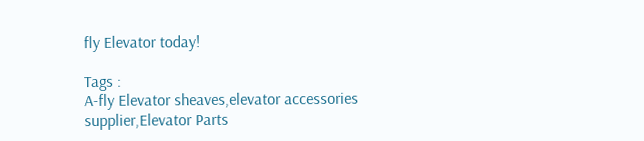fly Elevator today!

Tags :
A-fly Elevator sheaves,elevator accessories supplier,Elevator Parts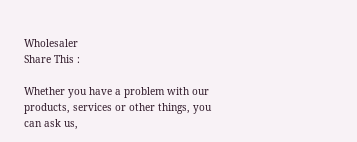Wholesaler
Share This :

Whether you have a problem with our products, services or other things, you can ask us,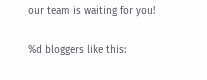our team is waiting for you!

%d bloggers like this: